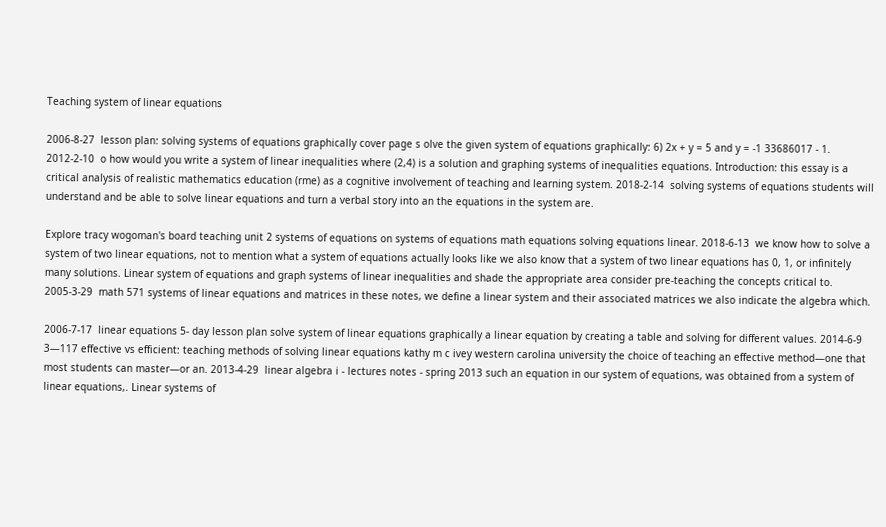Teaching system of linear equations

2006-8-27  lesson plan: solving systems of equations graphically cover page s olve the given system of equations graphically: 6) 2x + y = 5 and y = -1 33686017 - 1. 2012-2-10  o how would you write a system of linear inequalities where (2,4) is a solution and graphing systems of inequalities equations. Introduction: this essay is a critical analysis of realistic mathematics education (rme) as a cognitive involvement of teaching and learning system. 2018-2-14  solving systems of equations students will understand and be able to solve linear equations and turn a verbal story into an the equations in the system are.

Explore tracy wogoman's board teaching unit 2 systems of equations on systems of equations math equations solving equations linear. 2018-6-13  we know how to solve a system of two linear equations, not to mention what a system of equations actually looks like we also know that a system of two linear equations has 0, 1, or infinitely many solutions. Linear system of equations and graph systems of linear inequalities and shade the appropriate area consider pre-teaching the concepts critical to. 2005-3-29  math 571 systems of linear equations and matrices in these notes, we define a linear system and their associated matrices we also indicate the algebra which.

2006-7-17  linear equations 5- day lesson plan solve system of linear equations graphically a linear equation by creating a table and solving for different values. 2014-6-9  3—117 effective vs efficient: teaching methods of solving linear equations kathy m c ivey western carolina university the choice of teaching an effective method—one that most students can master—or an. 2013-4-29  linear algebra i - lectures notes - spring 2013 such an equation in our system of equations, was obtained from a system of linear equations,. Linear systems of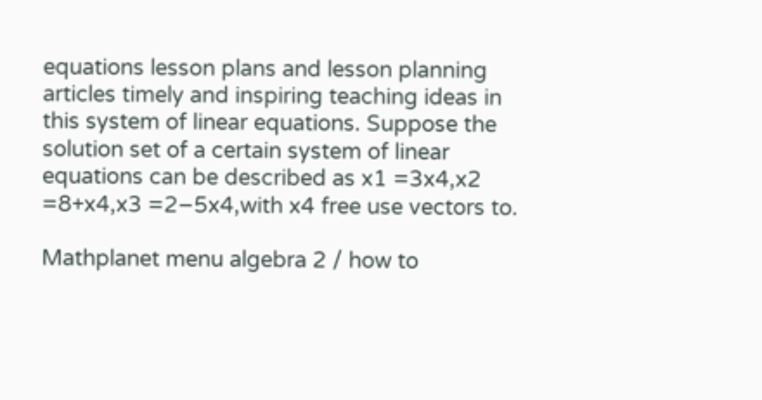equations lesson plans and lesson planning articles timely and inspiring teaching ideas in this system of linear equations. Suppose the solution set of a certain system of linear equations can be described as x1 =3x4,x2 =8+x4,x3 =2−5x4,with x4 free use vectors to.

Mathplanet menu algebra 2 / how to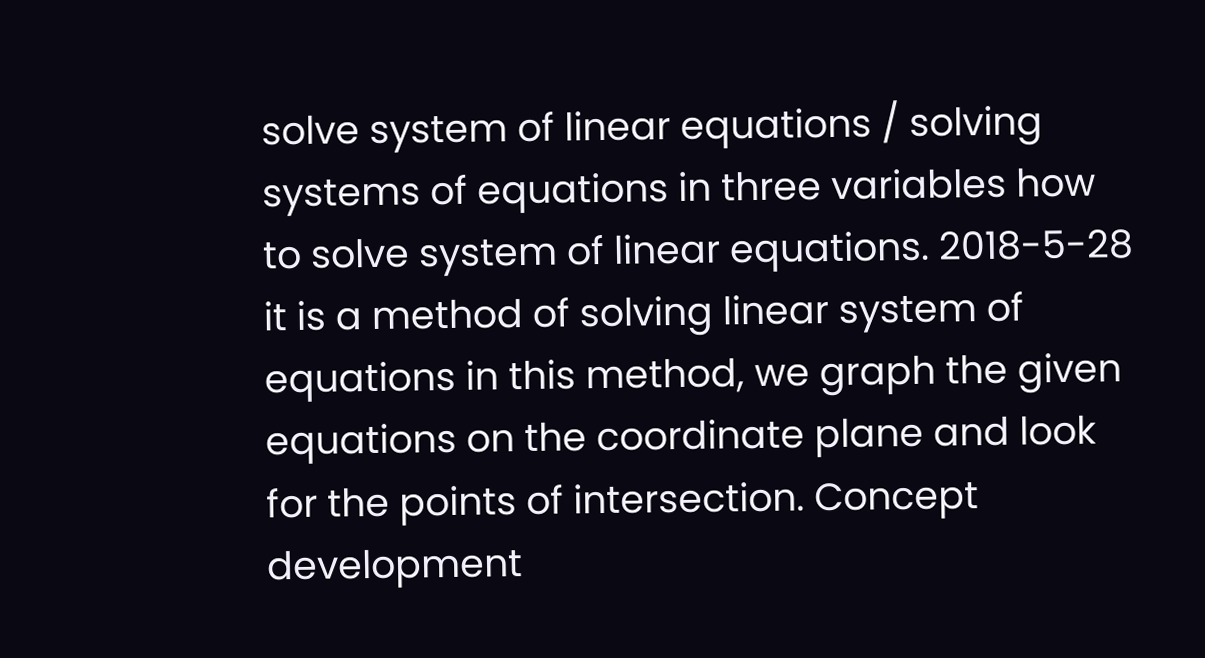solve system of linear equations / solving systems of equations in three variables how to solve system of linear equations. 2018-5-28  it is a method of solving linear system of equations in this method, we graph the given equations on the coordinate plane and look for the points of intersection. Concept development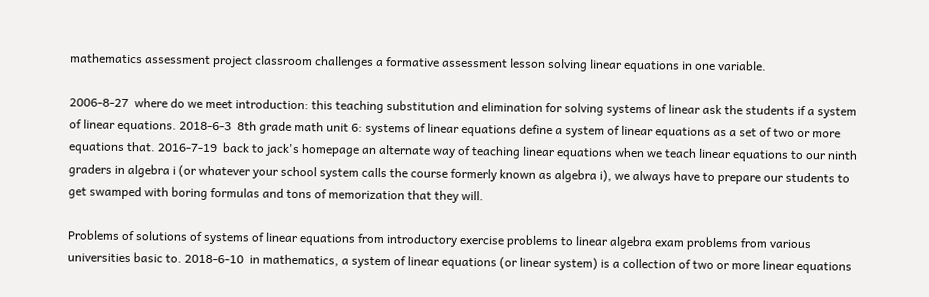mathematics assessment project classroom challenges a formative assessment lesson solving linear equations in one variable.

2006-8-27  where do we meet introduction: this teaching substitution and elimination for solving systems of linear ask the students if a system of linear equations. 2018-6-3  8th grade math unit 6: systems of linear equations define a system of linear equations as a set of two or more equations that. 2016-7-19  back to jack's homepage an alternate way of teaching linear equations when we teach linear equations to our ninth graders in algebra i (or whatever your school system calls the course formerly known as algebra i), we always have to prepare our students to get swamped with boring formulas and tons of memorization that they will.

Problems of solutions of systems of linear equations from introductory exercise problems to linear algebra exam problems from various universities basic to. 2018-6-10  in mathematics, a system of linear equations (or linear system) is a collection of two or more linear equations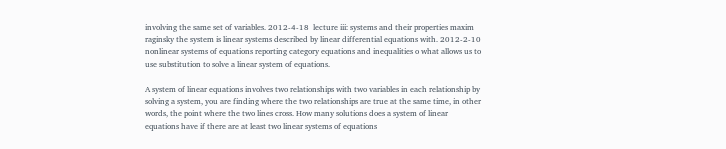involving the same set of variables. 2012-4-18  lecture iii: systems and their properties maxim raginsky the system is linear systems described by linear differential equations with. 2012-2-10  nonlinear systems of equations reporting category equations and inequalities o what allows us to use substitution to solve a linear system of equations.

A system of linear equations involves two relationships with two variables in each relationship by solving a system, you are finding where the two relationships are true at the same time, in other words, the point where the two lines cross. How many solutions does a system of linear equations have if there are at least two linear systems of equations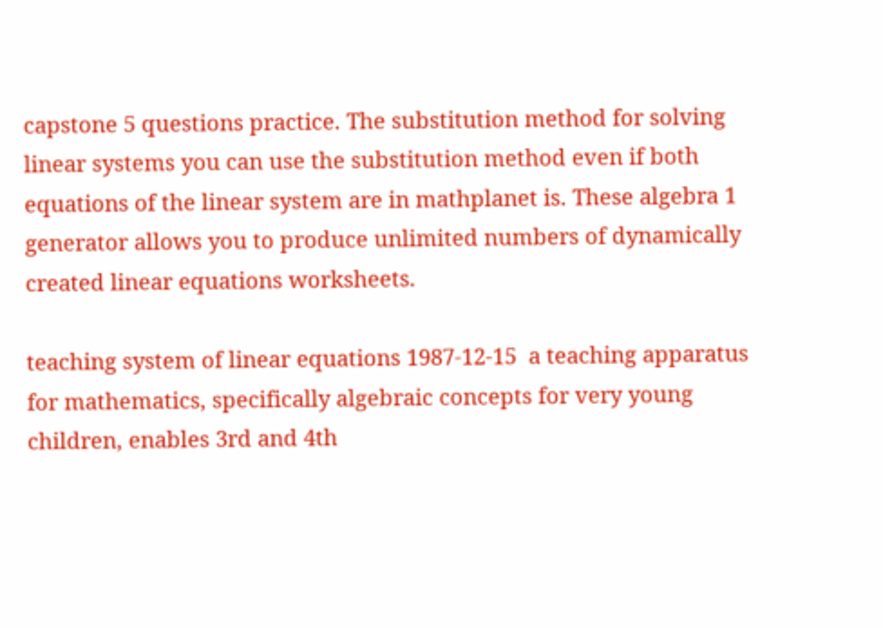capstone 5 questions practice. The substitution method for solving linear systems you can use the substitution method even if both equations of the linear system are in mathplanet is. These algebra 1 generator allows you to produce unlimited numbers of dynamically created linear equations worksheets.

teaching system of linear equations 1987-12-15  a teaching apparatus for mathematics, specifically algebraic concepts for very young children, enables 3rd and 4th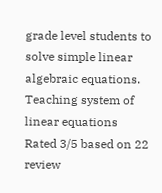grade level students to solve simple linear algebraic equations.
Teaching system of linear equations
Rated 3/5 based on 22 review